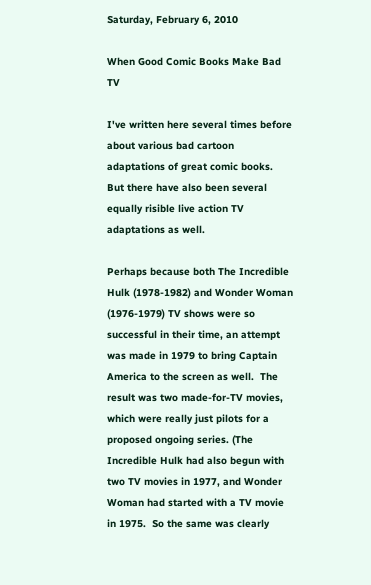Saturday, February 6, 2010

When Good Comic Books Make Bad TV

I've written here several times before about various bad cartoon adaptations of great comic books.  But there have also been several equally risible live action TV adaptations as well.

Perhaps because both The Incredible Hulk (1978-1982) and Wonder Woman  (1976-1979) TV shows were so successful in their time, an attempt was made in 1979 to bring Captain America to the screen as well.  The result was two made-for-TV movies, which were really just pilots for a proposed ongoing series. (The Incredible Hulk had also begun with two TV movies in 1977, and Wonder Woman had started with a TV movie in 1975.  So the same was clearly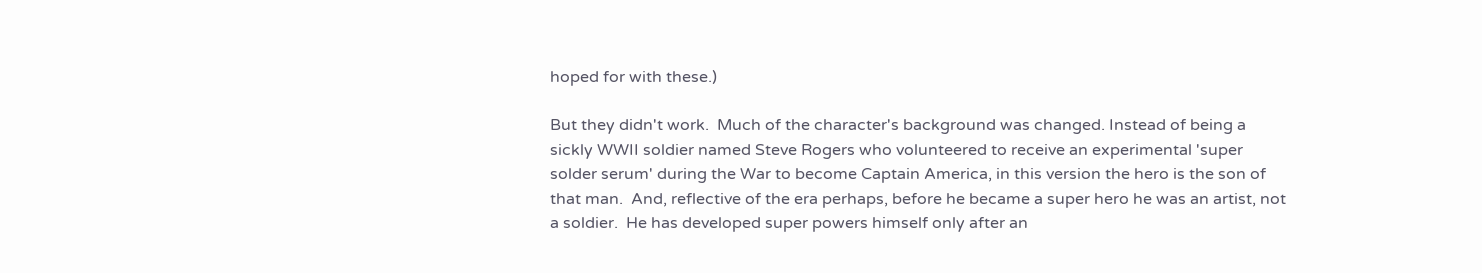hoped for with these.)

But they didn't work.  Much of the character's background was changed. Instead of being a sickly WWII soldier named Steve Rogers who volunteered to receive an experimental 'super solder serum' during the War to become Captain America, in this version the hero is the son of that man.  And, reflective of the era perhaps, before he became a super hero he was an artist, not a soldier.  He has developed super powers himself only after an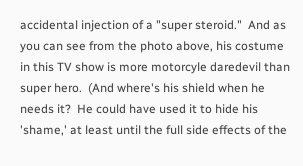accidental injection of a "super steroid."  And as you can see from the photo above, his costume in this TV show is more motorcyle daredevil than super hero.  (And where's his shield when he needs it?  He could have used it to hide his 'shame,' at least until the full side effects of the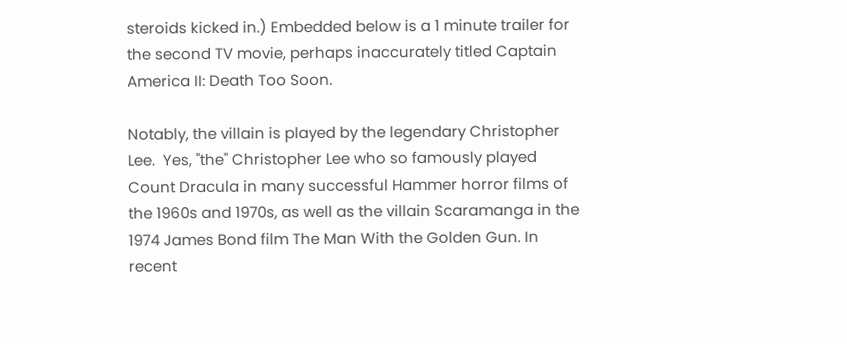steroids kicked in.) Embedded below is a 1 minute trailer for the second TV movie, perhaps inaccurately titled Captain America II: Death Too Soon.

Notably, the villain is played by the legendary Christopher Lee.  Yes, "the" Christopher Lee who so famously played Count Dracula in many successful Hammer horror films of the 1960s and 1970s, as well as the villain Scaramanga in the 1974 James Bond film The Man With the Golden Gun. In recent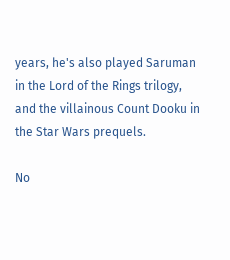years, he's also played Saruman in the Lord of the Rings trilogy, and the villainous Count Dooku in the Star Wars prequels.

No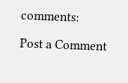comments:

Post a Comment